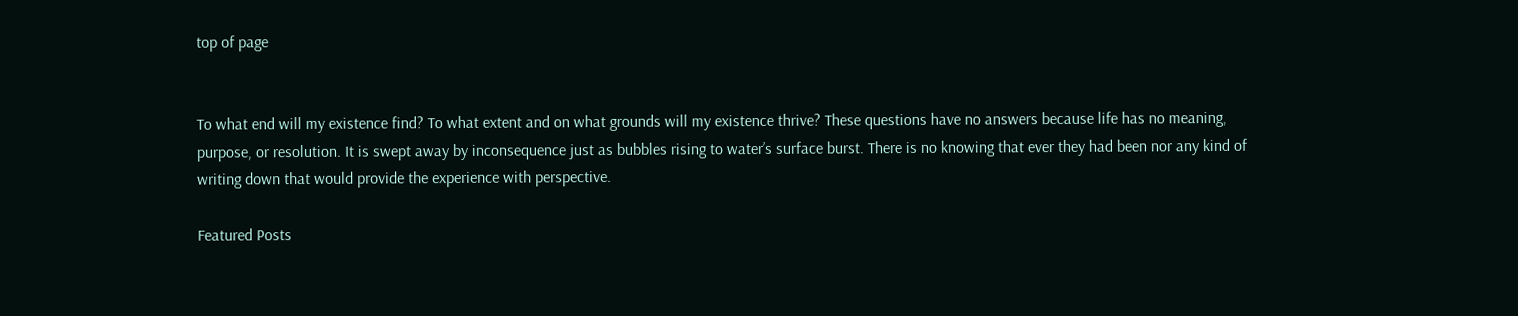top of page


To what end will my existence find? To what extent and on what grounds will my existence thrive? These questions have no answers because life has no meaning, purpose, or resolution. It is swept away by inconsequence just as bubbles rising to water’s surface burst. There is no knowing that ever they had been nor any kind of writing down that would provide the experience with perspective.

Featured Posts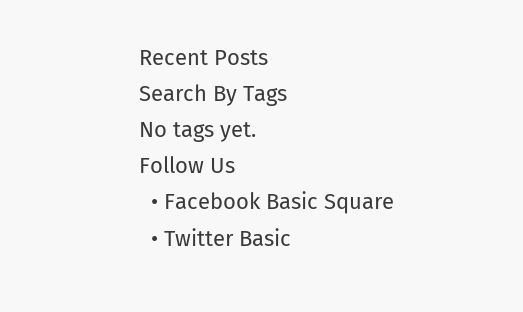Recent Posts
Search By Tags
No tags yet.
Follow Us
  • Facebook Basic Square
  • Twitter Basic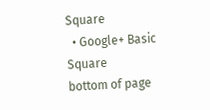Square
  • Google+ Basic Square
bottom of page